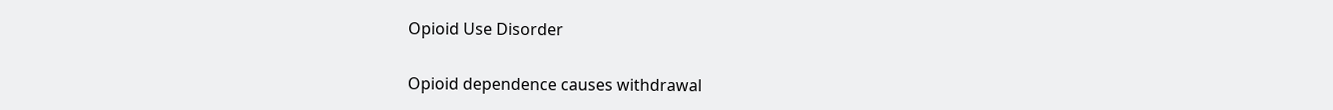Opioid Use Disorder

Opioid dependence causes withdrawal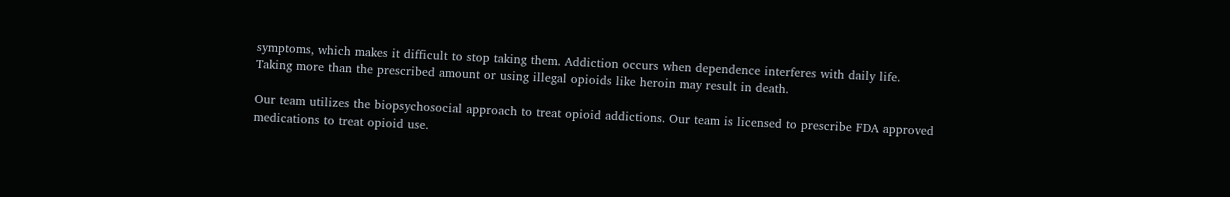symptoms, which makes it difficult to stop taking them. Addiction occurs when dependence interferes with daily life. Taking more than the prescribed amount or using illegal opioids like heroin may result in death.

Our team utilizes the biopsychosocial approach to treat opioid addictions. Our team is licensed to prescribe FDA approved medications to treat opioid use.